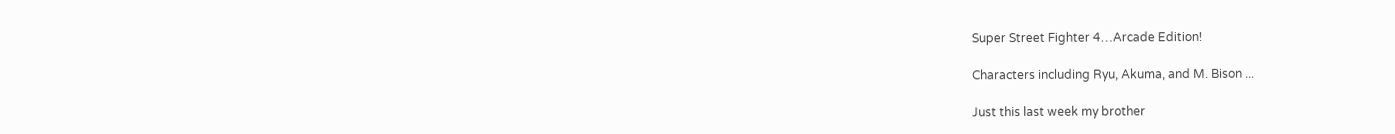Super Street Fighter 4…Arcade Edition!

Characters including Ryu, Akuma, and M. Bison ...

Just this last week my brother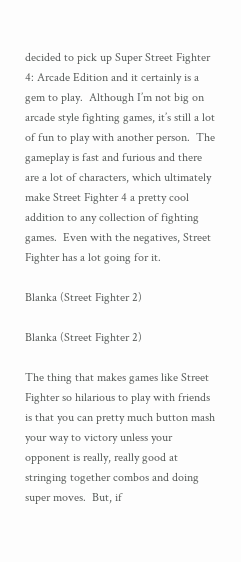decided to pick up Super Street Fighter 4: Arcade Edition and it certainly is a gem to play.  Although I’m not big on arcade style fighting games, it’s still a lot of fun to play with another person.  The gameplay is fast and furious and there are a lot of characters, which ultimately make Street Fighter 4 a pretty cool addition to any collection of fighting games.  Even with the negatives, Street Fighter has a lot going for it.

Blanka (Street Fighter 2)

Blanka (Street Fighter 2)

The thing that makes games like Street Fighter so hilarious to play with friends is that you can pretty much button mash your way to victory unless your opponent is really, really good at stringing together combos and doing super moves.  But, if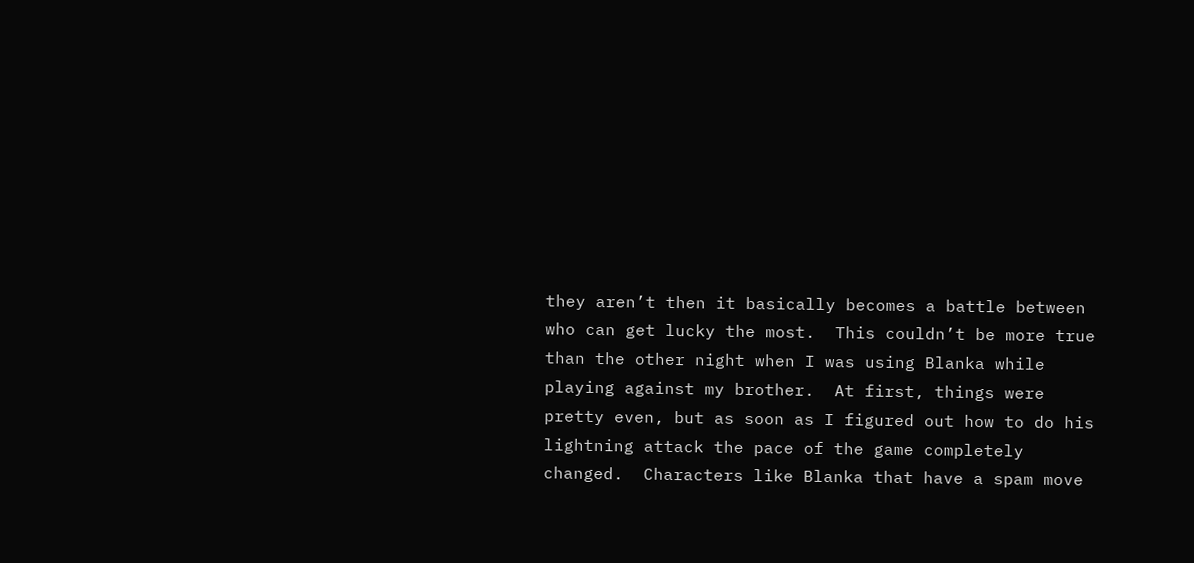they aren’t then it basically becomes a battle between who can get lucky the most.  This couldn’t be more true than the other night when I was using Blanka while playing against my brother.  At first, things were pretty even, but as soon as I figured out how to do his lightning attack the pace of the game completely changed.  Characters like Blanka that have a spam move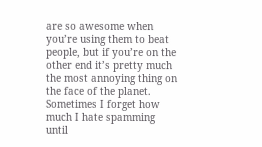are so awesome when you’re using them to beat people, but if you’re on the other end it’s pretty much the most annoying thing on the face of the planet.  Sometimes I forget how much I hate spamming until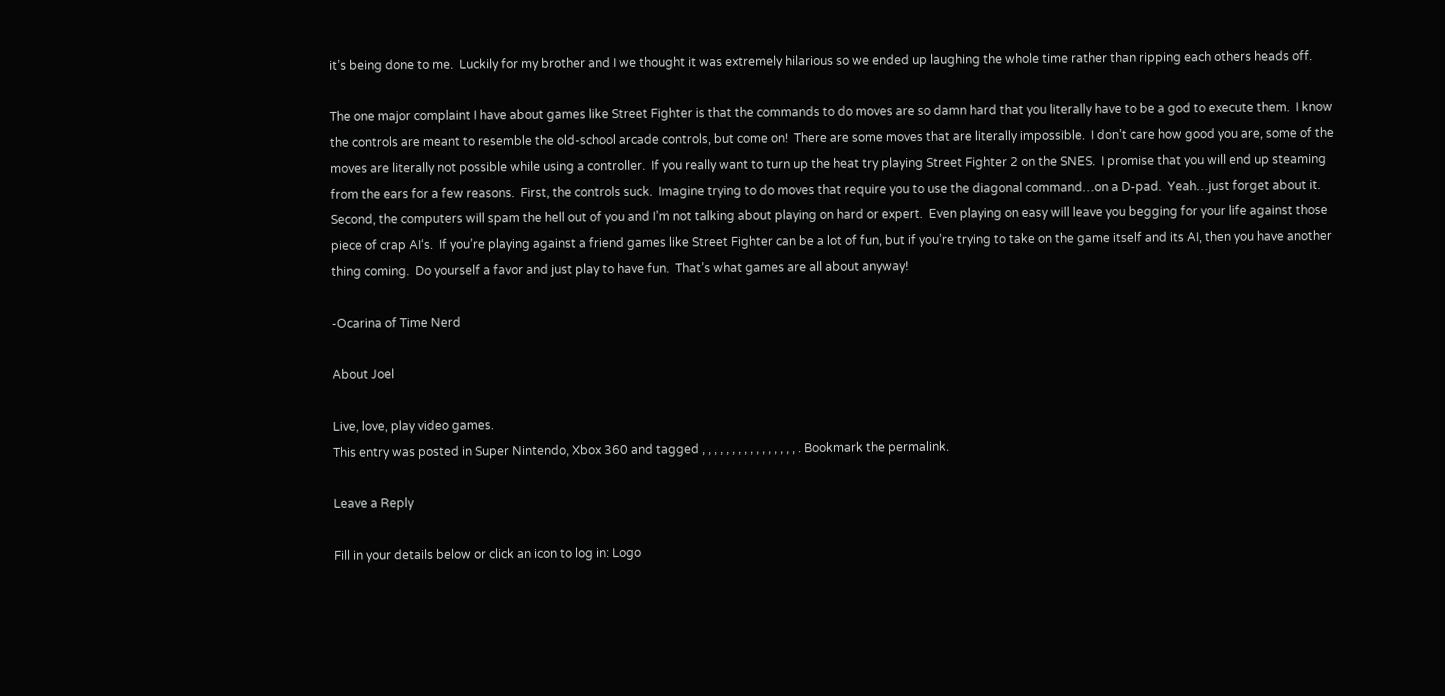it’s being done to me.  Luckily for my brother and I we thought it was extremely hilarious so we ended up laughing the whole time rather than ripping each others heads off.

The one major complaint I have about games like Street Fighter is that the commands to do moves are so damn hard that you literally have to be a god to execute them.  I know the controls are meant to resemble the old-school arcade controls, but come on!  There are some moves that are literally impossible.  I don’t care how good you are, some of the moves are literally not possible while using a controller.  If you really want to turn up the heat try playing Street Fighter 2 on the SNES.  I promise that you will end up steaming from the ears for a few reasons.  First, the controls suck.  Imagine trying to do moves that require you to use the diagonal command…on a D-pad.  Yeah…just forget about it.  Second, the computers will spam the hell out of you and I’m not talking about playing on hard or expert.  Even playing on easy will leave you begging for your life against those piece of crap AI‘s.  If you’re playing against a friend games like Street Fighter can be a lot of fun, but if you’re trying to take on the game itself and its AI, then you have another thing coming.  Do yourself a favor and just play to have fun.  That’s what games are all about anyway!

-Ocarina of Time Nerd

About Joel

Live, love, play video games.
This entry was posted in Super Nintendo, Xbox 360 and tagged , , , , , , , , , , , , , , , , . Bookmark the permalink.

Leave a Reply

Fill in your details below or click an icon to log in: Logo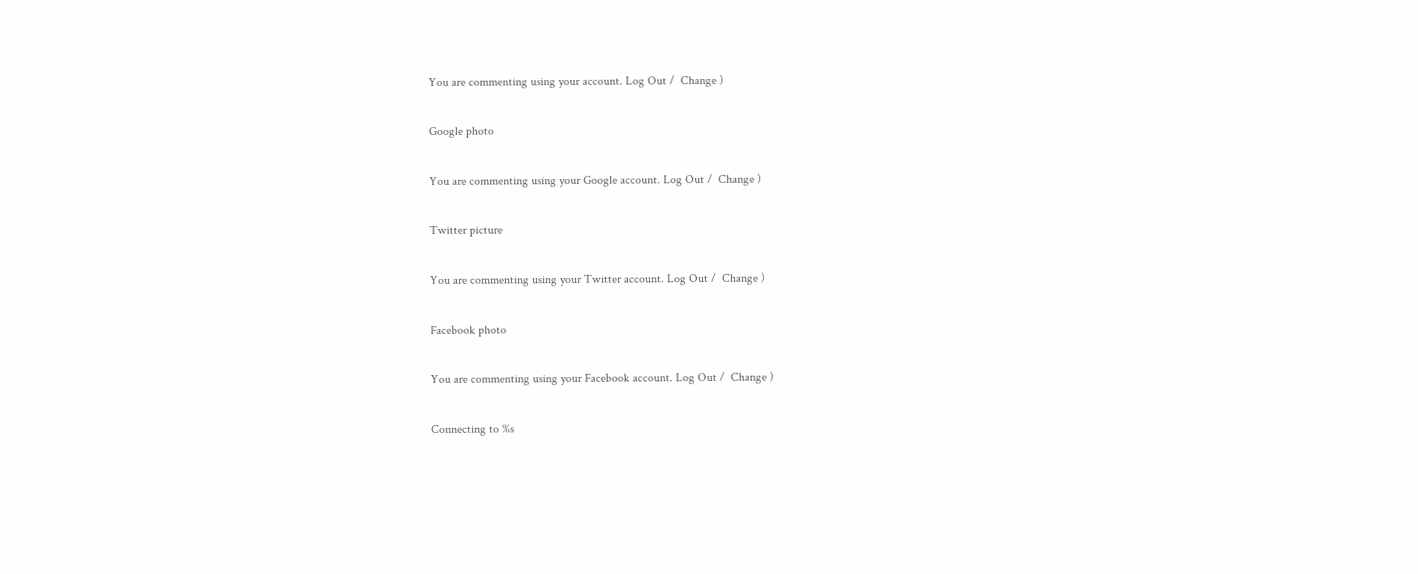You are commenting using your account. Log Out /  Change )

Google photo

You are commenting using your Google account. Log Out /  Change )

Twitter picture

You are commenting using your Twitter account. Log Out /  Change )

Facebook photo

You are commenting using your Facebook account. Log Out /  Change )

Connecting to %s